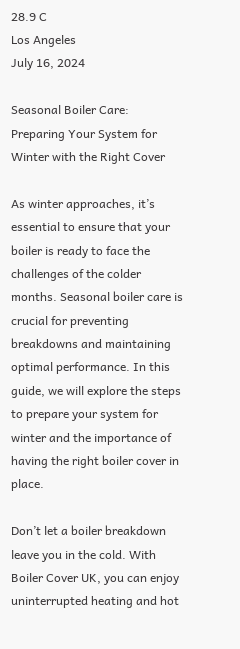28.9 C
Los Angeles
July 16, 2024

Seasonal Boiler Care: Preparing Your System for Winter with the Right Cover

As winter approaches, it’s essential to ensure that your boiler is ready to face the challenges of the colder months. Seasonal boiler care is crucial for preventing breakdowns and maintaining optimal performance. In this guide, we will explore the steps to prepare your system for winter and the importance of having the right boiler cover in place.

Don’t let a boiler breakdown leave you in the cold. With Boiler Cover UK, you can enjoy uninterrupted heating and hot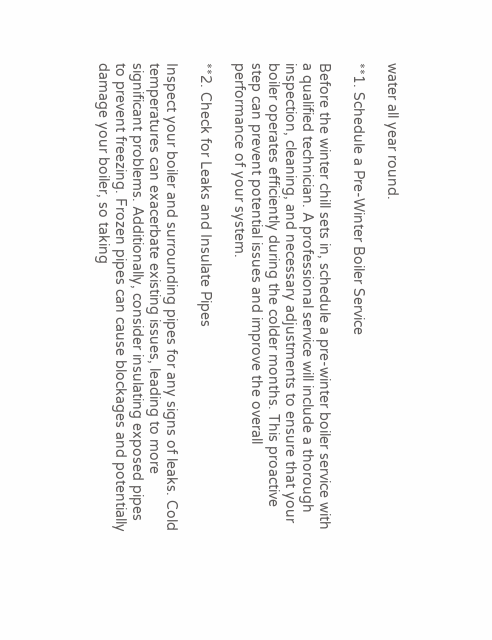water all year round.

**1. Schedule a Pre-Winter Boiler Service

Before the winter chill sets in, schedule a pre-winter boiler service with a qualified technician. A professional service will include a thorough inspection, cleaning, and necessary adjustments to ensure that your boiler operates efficiently during the colder months. This proactive step can prevent potential issues and improve the overall performance of your system.

**2. Check for Leaks and Insulate Pipes

Inspect your boiler and surrounding pipes for any signs of leaks. Cold temperatures can exacerbate existing issues, leading to more significant problems. Additionally, consider insulating exposed pipes to prevent freezing. Frozen pipes can cause blockages and potentially damage your boiler, so taking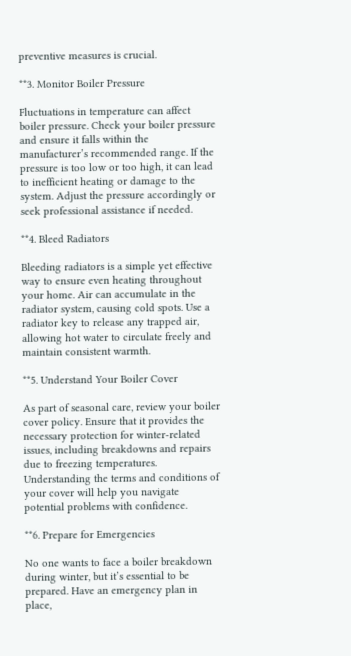preventive measures is crucial.

**3. Monitor Boiler Pressure

Fluctuations in temperature can affect boiler pressure. Check your boiler pressure and ensure it falls within the manufacturer’s recommended range. If the pressure is too low or too high, it can lead to inefficient heating or damage to the system. Adjust the pressure accordingly or seek professional assistance if needed.

**4. Bleed Radiators

Bleeding radiators is a simple yet effective way to ensure even heating throughout your home. Air can accumulate in the radiator system, causing cold spots. Use a radiator key to release any trapped air, allowing hot water to circulate freely and maintain consistent warmth.

**5. Understand Your Boiler Cover

As part of seasonal care, review your boiler cover policy. Ensure that it provides the necessary protection for winter-related issues, including breakdowns and repairs due to freezing temperatures. Understanding the terms and conditions of your cover will help you navigate potential problems with confidence.

**6. Prepare for Emergencies

No one wants to face a boiler breakdown during winter, but it’s essential to be prepared. Have an emergency plan in place,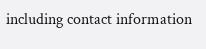including contact information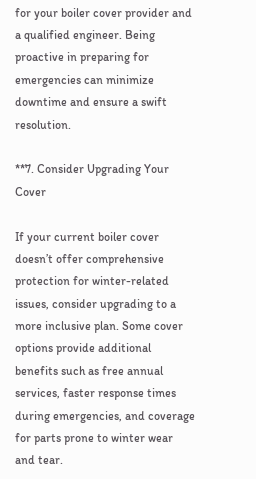for your boiler cover provider and a qualified engineer. Being proactive in preparing for emergencies can minimize downtime and ensure a swift resolution.

**7. Consider Upgrading Your Cover

If your current boiler cover doesn’t offer comprehensive protection for winter-related issues, consider upgrading to a more inclusive plan. Some cover options provide additional benefits such as free annual services, faster response times during emergencies, and coverage for parts prone to winter wear and tear.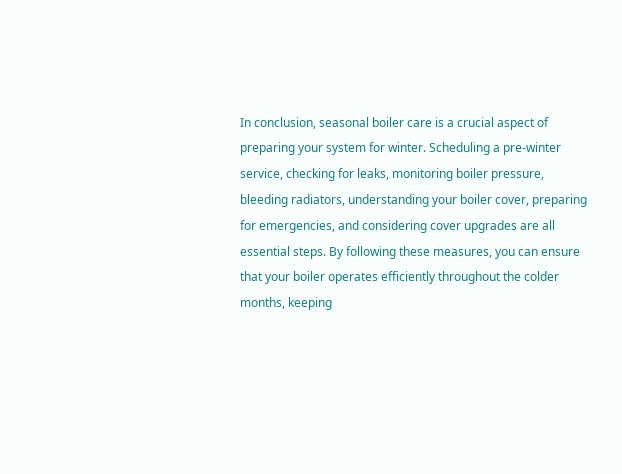In conclusion, seasonal boiler care is a crucial aspect of preparing your system for winter. Scheduling a pre-winter service, checking for leaks, monitoring boiler pressure, bleeding radiators, understanding your boiler cover, preparing for emergencies, and considering cover upgrades are all essential steps. By following these measures, you can ensure that your boiler operates efficiently throughout the colder months, keeping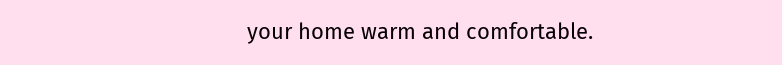your home warm and comfortable.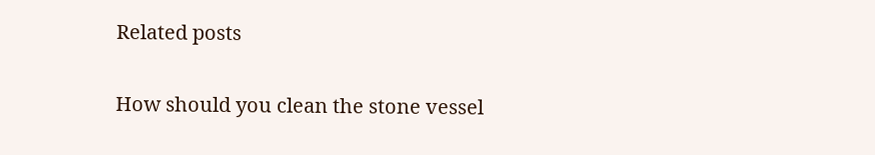Related posts

How should you clean the stone vessel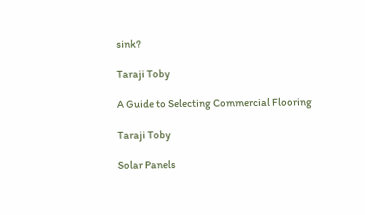sink?

Taraji Toby

A Guide to Selecting Commercial Flooring

Taraji Toby

Solar Panels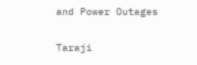and Power Outages

Taraji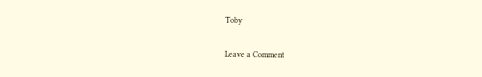Toby

Leave a Comment